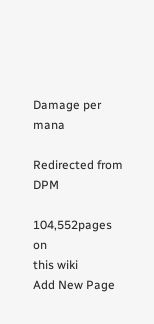Damage per mana

Redirected from DPM

104,552pages on
this wiki
Add New Page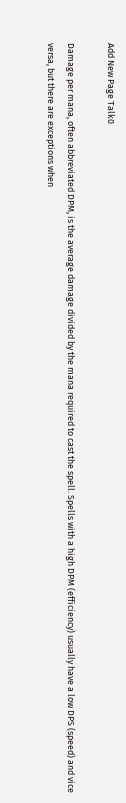Add New Page Talk0

Damage per mana, often abbreviated DPM, is the average damage divided by the mana required to cast the spell. Spells with a high DPM (efficiency) usually have a low DPS (speed) and vice versa, but there are exceptions when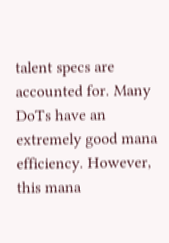talent specs are accounted for. Many DoTs have an extremely good mana efficiency. However, this mana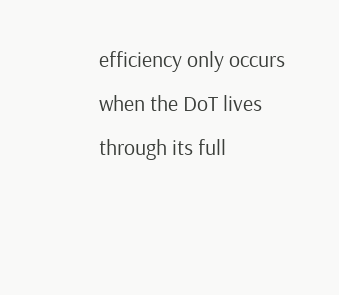efficiency only occurs when the DoT lives through its full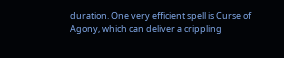duration. One very efficient spell is Curse of Agony, which can deliver a crippling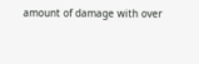amount of damage with over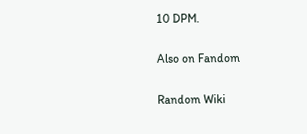10 DPM.

Also on Fandom

Random Wiki